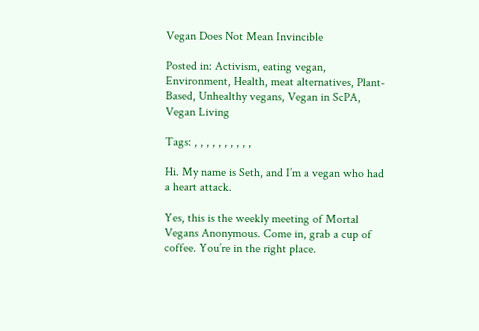Vegan Does Not Mean Invincible

Posted in: Activism, eating vegan, Environment, Health, meat alternatives, Plant-Based, Unhealthy vegans, Vegan in ScPA, Vegan Living

Tags: , , , , , , , , , ,

Hi. My name is Seth, and I’m a vegan who had a heart attack.

Yes, this is the weekly meeting of Mortal Vegans Anonymous. Come in, grab a cup of coffee. You’re in the right place.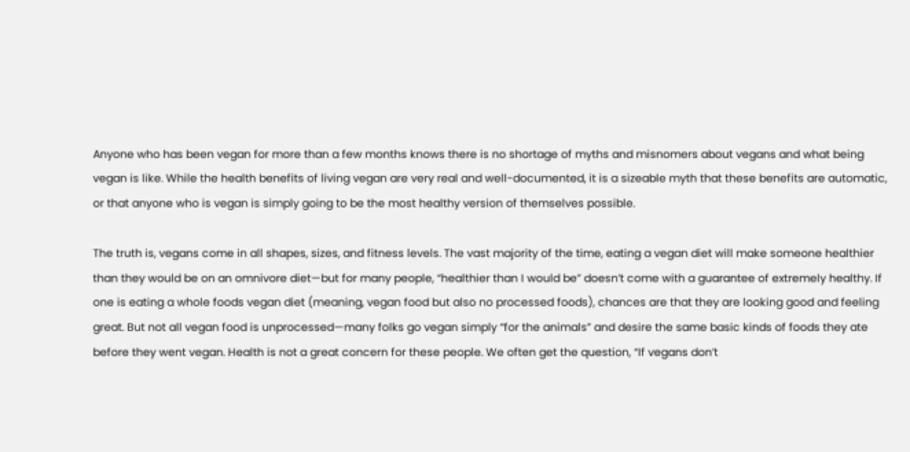Anyone who has been vegan for more than a few months knows there is no shortage of myths and misnomers about vegans and what being vegan is like. While the health benefits of living vegan are very real and well-documented, it is a sizeable myth that these benefits are automatic, or that anyone who is vegan is simply going to be the most healthy version of themselves possible.

The truth is, vegans come in all shapes, sizes, and fitness levels. The vast majority of the time, eating a vegan diet will make someone healthier than they would be on an omnivore diet—but for many people, “healthier than I would be” doesn’t come with a guarantee of extremely healthy. If one is eating a whole foods vegan diet (meaning, vegan food but also no processed foods), chances are that they are looking good and feeling great. But not all vegan food is unprocessed—many folks go vegan simply “for the animals” and desire the same basic kinds of foods they ate before they went vegan. Health is not a great concern for these people. We often get the question, “If vegans don’t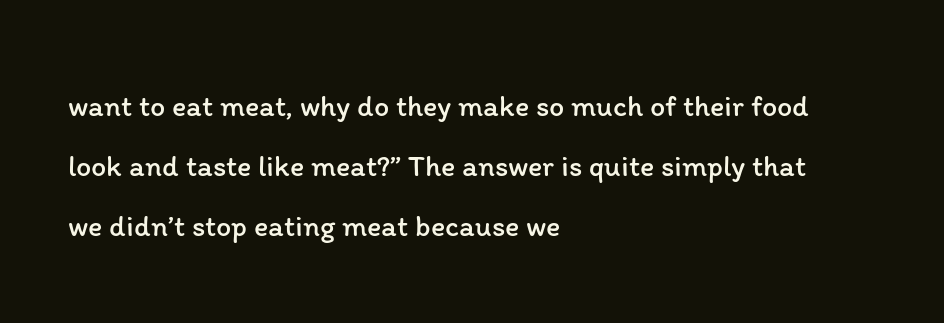want to eat meat, why do they make so much of their food look and taste like meat?” The answer is quite simply that we didn’t stop eating meat because we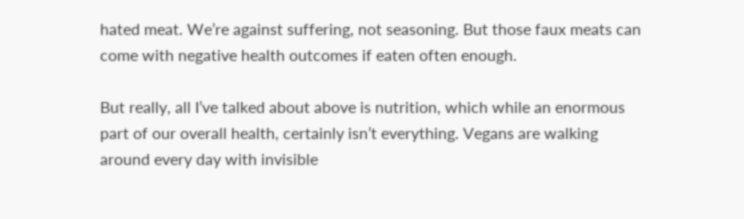hated meat. We’re against suffering, not seasoning. But those faux meats can come with negative health outcomes if eaten often enough.

But really, all I’ve talked about above is nutrition, which while an enormous part of our overall health, certainly isn’t everything. Vegans are walking around every day with invisible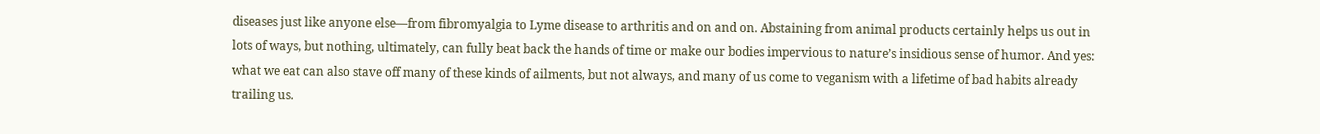diseases just like anyone else—from fibromyalgia to Lyme disease to arthritis and on and on. Abstaining from animal products certainly helps us out in lots of ways, but nothing, ultimately, can fully beat back the hands of time or make our bodies impervious to nature’s insidious sense of humor. And yes: what we eat can also stave off many of these kinds of ailments, but not always, and many of us come to veganism with a lifetime of bad habits already trailing us.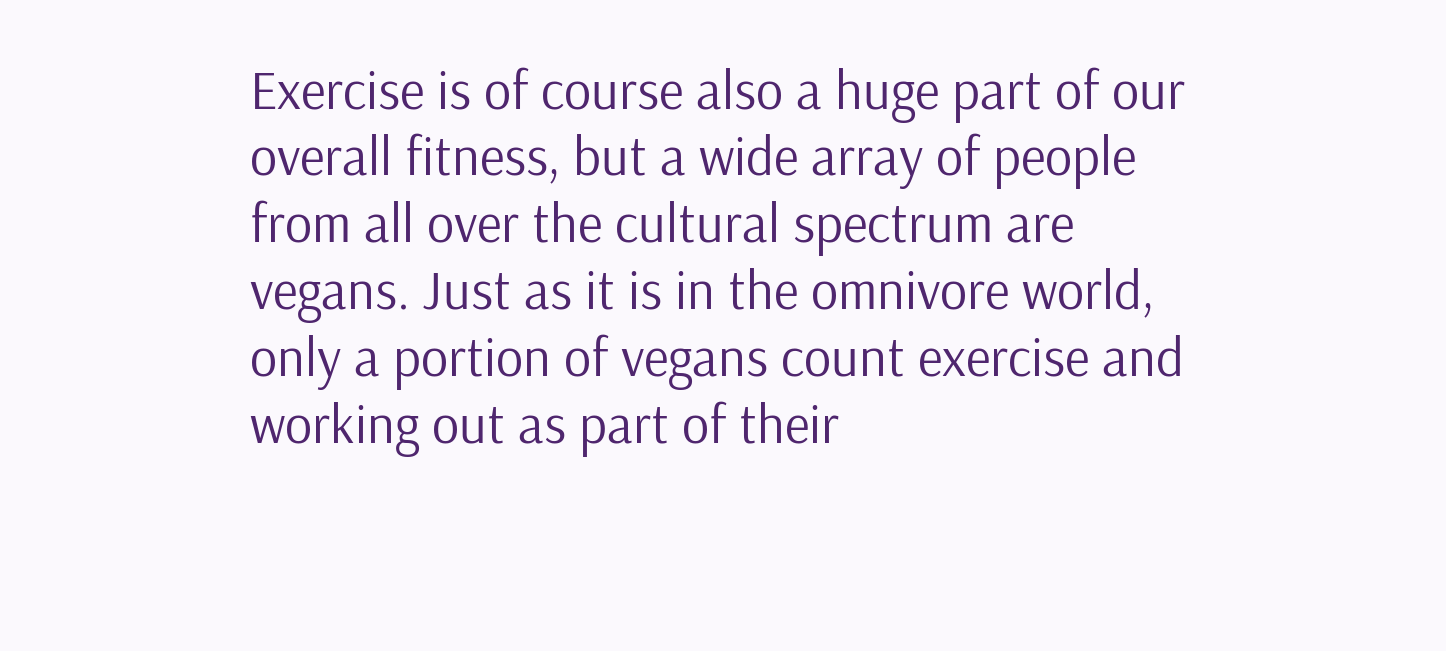Exercise is of course also a huge part of our overall fitness, but a wide array of people from all over the cultural spectrum are vegans. Just as it is in the omnivore world, only a portion of vegans count exercise and working out as part of their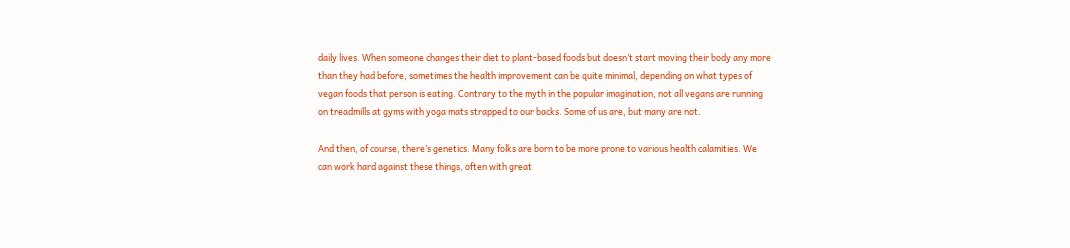daily lives. When someone changes their diet to plant-based foods but doesn’t start moving their body any more than they had before, sometimes the health improvement can be quite minimal, depending on what types of vegan foods that person is eating. Contrary to the myth in the popular imagination, not all vegans are running on treadmills at gyms with yoga mats strapped to our backs. Some of us are, but many are not.

And then, of course, there’s genetics. Many folks are born to be more prone to various health calamities. We can work hard against these things, often with great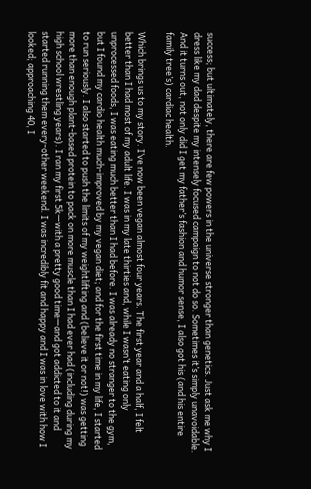success; but ultimately, there are few powers in the universe stronger than genetics. Just ask me why I dress like my dad despite my intensely focused campaign to not do so. Sometimes it’s simply unavoidable. And it turns out, not only did I get my father’s fashion and humor sense, I also got his (and his entire family tree’s) cardiac health.

Which brings us to my story. I’ve now been vegan almost four years. The first year and a half, I felt better than I had most of my adult life. I was in my late thirties and, while I wasn’t eating only unprocessed foods, I was eating much better than I had before. I was already no stranger to the gym, but I found my cardio health much-improved by my vegan diet; and for the first time in my life, I started to run seriously. I also started to push the limits of my weightlifting and (believe it or not!) was getting more than enough plant-based protein to pack on more muscle than I had ever had (including during my high school wrestling years). I ran my first 5k—with a pretty good time—and got addicted to it and started running them every-other weekend. I was incredibly fit and happy and I was in love with how I looked; approaching 40, I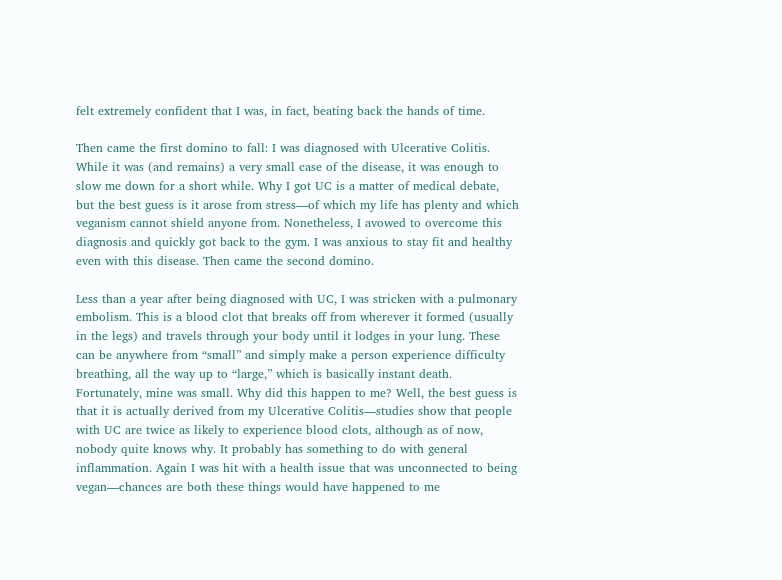felt extremely confident that I was, in fact, beating back the hands of time.

Then came the first domino to fall: I was diagnosed with Ulcerative Colitis. While it was (and remains) a very small case of the disease, it was enough to slow me down for a short while. Why I got UC is a matter of medical debate, but the best guess is it arose from stress—of which my life has plenty and which veganism cannot shield anyone from. Nonetheless, I avowed to overcome this diagnosis and quickly got back to the gym. I was anxious to stay fit and healthy even with this disease. Then came the second domino.

Less than a year after being diagnosed with UC, I was stricken with a pulmonary embolism. This is a blood clot that breaks off from wherever it formed (usually in the legs) and travels through your body until it lodges in your lung. These can be anywhere from “small” and simply make a person experience difficulty breathing, all the way up to “large,” which is basically instant death. Fortunately, mine was small. Why did this happen to me? Well, the best guess is that it is actually derived from my Ulcerative Colitis—studies show that people with UC are twice as likely to experience blood clots, although as of now, nobody quite knows why. It probably has something to do with general inflammation. Again I was hit with a health issue that was unconnected to being vegan—chances are both these things would have happened to me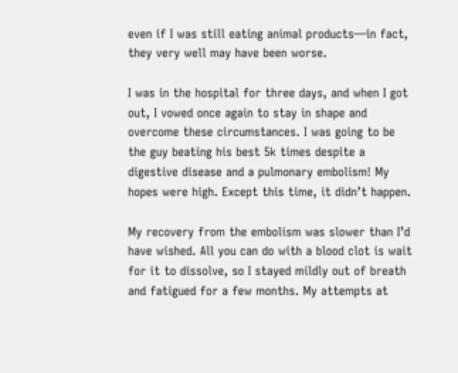even if I was still eating animal products—in fact, they very well may have been worse.

I was in the hospital for three days, and when I got out, I vowed once again to stay in shape and overcome these circumstances. I was going to be the guy beating his best 5k times despite a digestive disease and a pulmonary embolism! My hopes were high. Except this time, it didn’t happen.

My recovery from the embolism was slower than I’d have wished. All you can do with a blood clot is wait for it to dissolve, so I stayed mildly out of breath and fatigued for a few months. My attempts at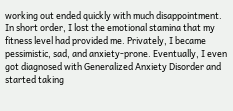working out ended quickly with much disappointment. In short order, I lost the emotional stamina that my fitness level had provided me. Privately, I became pessimistic, sad, and anxiety-prone. Eventually, I even got diagnosed with Generalized Anxiety Disorder and started taking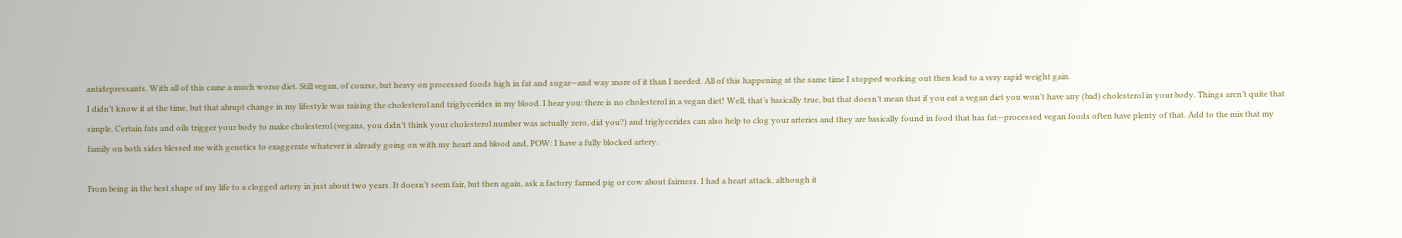antidepressants. With all of this came a much worse diet. Still vegan, of course, but heavy on processed foods high in fat and sugar—and way more of it than I needed. All of this happening at the same time I stopped working out then lead to a very rapid weight gain.
I didn’t know it at the time, but that abrupt change in my lifestyle was raising the cholesterol and triglycerides in my blood. I hear you: there is no cholesterol in a vegan diet! Well, that’s basically true, but that doesn’t mean that if you eat a vegan diet you won’t have any (bad) cholesterol in your body. Things aren’t quite that simple. Certain fats and oils trigger your body to make cholesterol (vegans, you didn’t think your cholesterol number was actually zero, did you?) and triglycerides can also help to clog your arteries and they are basically found in food that has fat—processed vegan foods often have plenty of that. Add to the mix that my family on both sides blessed me with genetics to exaggerate whatever is already going on with my heart and blood and, POW: I have a fully blocked artery.

From being in the best shape of my life to a clogged artery in just about two years. It doesn’t seem fair, but then again, ask a factory farmed pig or cow about fairness. I had a heart attack, although it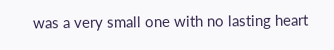was a very small one with no lasting heart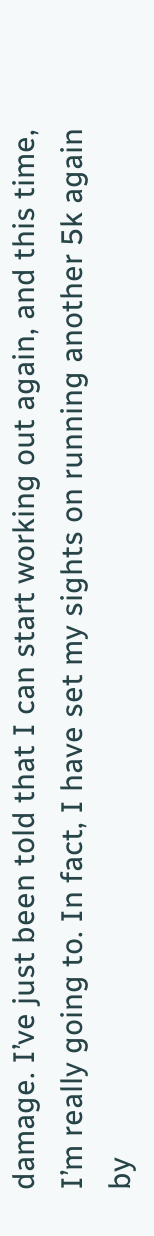damage. I’ve just been told that I can start working out again, and this time, I’m really going to. In fact, I have set my sights on running another 5k again by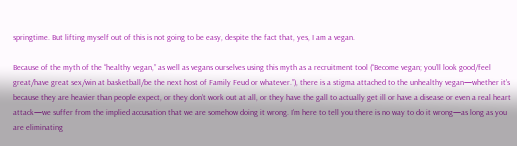springtime. But lifting myself out of this is not going to be easy, despite the fact that, yes, I am a vegan.

Because of the myth of the “healthy vegan,” as well as vegans ourselves using this myth as a recruitment tool (“Become vegan; you’ll look good/feel great/have great sex/win at basketball/be the next host of Family Feud or whatever.”), there is a stigma attached to the unhealthy vegan—whether it’s because they are heavier than people expect, or they don’t work out at all, or they have the gall to actually get ill or have a disease or even a real heart attack—we suffer from the implied accusation that we are somehow doing it wrong. I’m here to tell you there is no way to do it wrong—as long as you are eliminating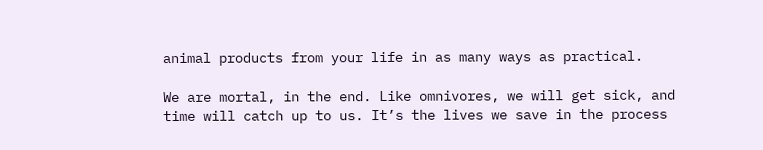animal products from your life in as many ways as practical.

We are mortal, in the end. Like omnivores, we will get sick, and time will catch up to us. It’s the lives we save in the process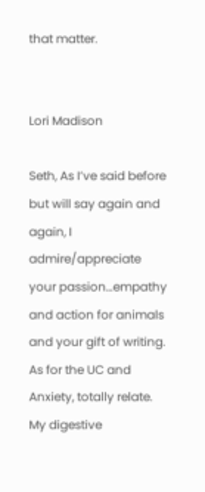that matter.


Lori Madison

Seth, As I’ve said before but will say again and again, I admire/appreciate your passion…empathy and action for animals and your gift of writing. As for the UC and Anxiety, totally relate. My digestive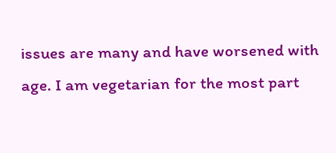issues are many and have worsened with age. I am vegetarian for the most part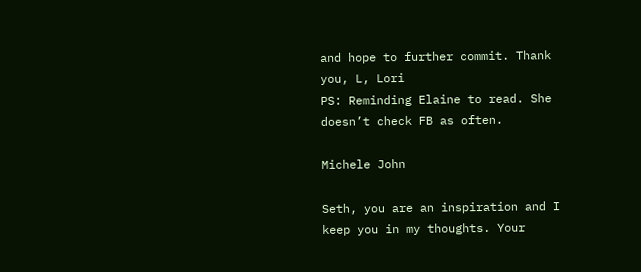and hope to further commit. Thank you, L, Lori
PS: Reminding Elaine to read. She doesn’t check FB as often.

Michele John

Seth, you are an inspiration and I keep you in my thoughts. Your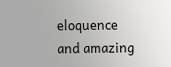eloquence and amazing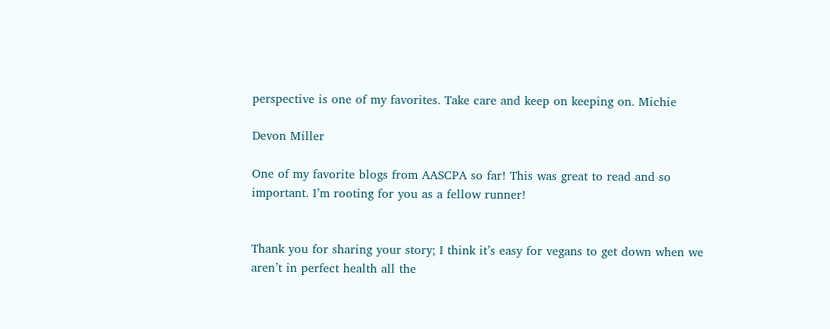perspective is one of my favorites. Take care and keep on keeping on. Michie

Devon Miller

One of my favorite blogs from AASCPA so far! This was great to read and so important. I’m rooting for you as a fellow runner!


Thank you for sharing your story; I think it’s easy for vegans to get down when we aren’t in perfect health all the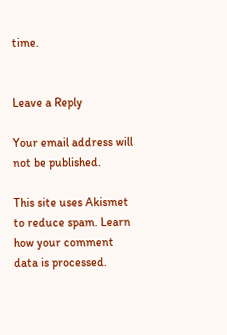time.


Leave a Reply

Your email address will not be published.

This site uses Akismet to reduce spam. Learn how your comment data is processed.